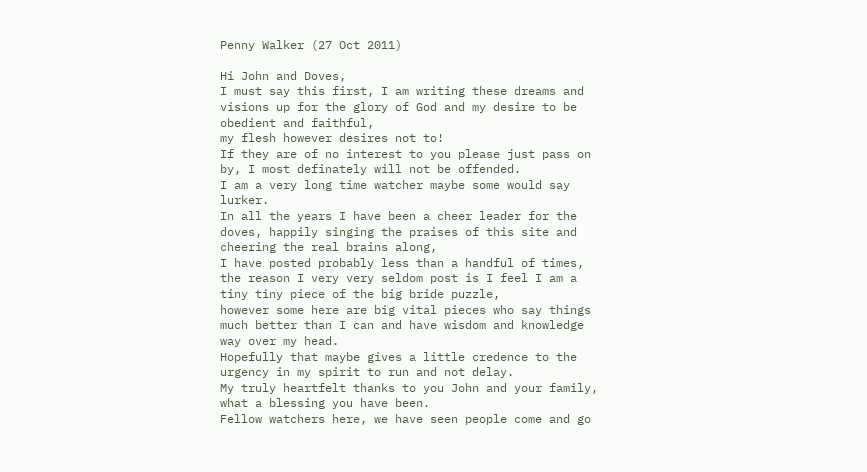Penny Walker (27 Oct 2011)

Hi John and Doves,
I must say this first, I am writing these dreams and visions up for the glory of God and my desire to be obedient and faithful,
my flesh however desires not to!
If they are of no interest to you please just pass on by, I most definately will not be offended.
I am a very long time watcher maybe some would say lurker.
In all the years I have been a cheer leader for the doves, happily singing the praises of this site and cheering the real brains along,
I have posted probably less than a handful of times, the reason I very very seldom post is I feel I am a tiny tiny piece of the big bride puzzle,
however some here are big vital pieces who say things much better than I can and have wisdom and knowledge way over my head.
Hopefully that maybe gives a little credence to the urgency in my spirit to run and not delay.
My truly heartfelt thanks to you John and your family, what a blessing you have been.
Fellow watchers here, we have seen people come and go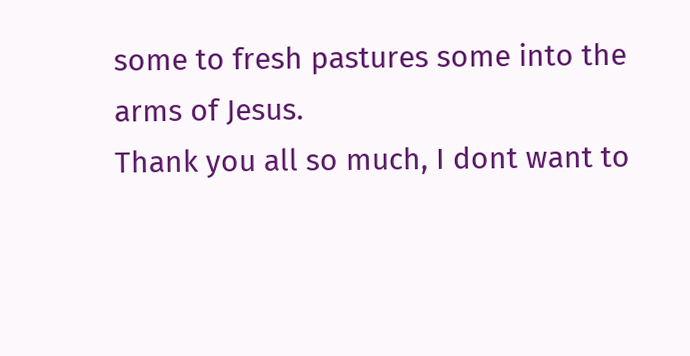some to fresh pastures some into the arms of Jesus.
Thank you all so much, I dont want to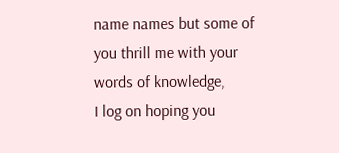name names but some of you thrill me with your words of knowledge,
I log on hoping you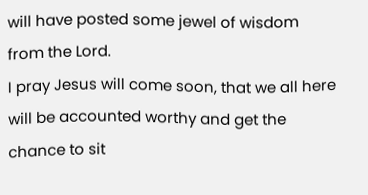will have posted some jewel of wisdom from the Lord.
I pray Jesus will come soon, that we all here will be accounted worthy and get the chance to sit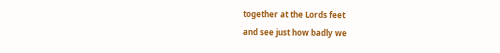together at the Lords feet
and see just how badly we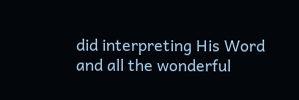did interpreting His Word and all the wonderful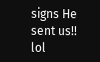signs He sent us!!  lol